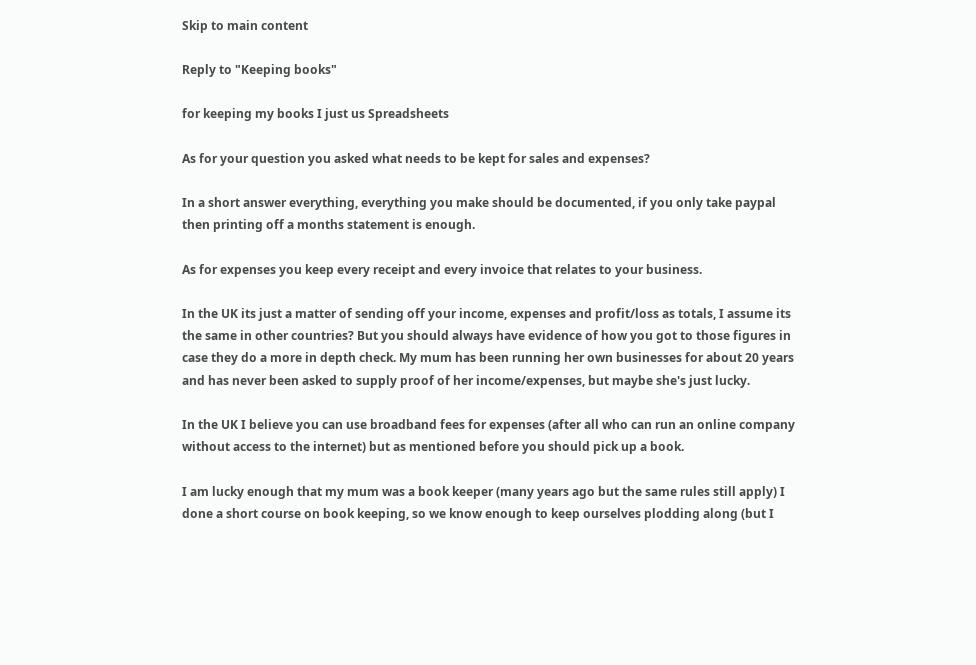Skip to main content

Reply to "Keeping books"

for keeping my books I just us Spreadsheets

As for your question you asked what needs to be kept for sales and expenses?

In a short answer everything, everything you make should be documented, if you only take paypal then printing off a months statement is enough.

As for expenses you keep every receipt and every invoice that relates to your business.

In the UK its just a matter of sending off your income, expenses and profit/loss as totals, I assume its the same in other countries? But you should always have evidence of how you got to those figures in case they do a more in depth check. My mum has been running her own businesses for about 20 years and has never been asked to supply proof of her income/expenses, but maybe she's just lucky.

In the UK I believe you can use broadband fees for expenses (after all who can run an online company without access to the internet) but as mentioned before you should pick up a book.

I am lucky enough that my mum was a book keeper (many years ago but the same rules still apply) I done a short course on book keeping, so we know enough to keep ourselves plodding along (but I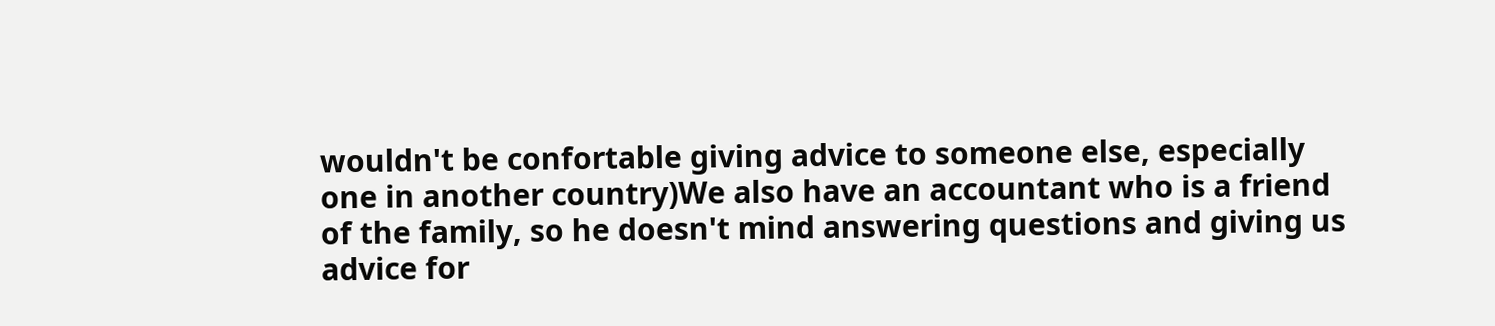wouldn't be confortable giving advice to someone else, especially one in another country)We also have an accountant who is a friend of the family, so he doesn't mind answering questions and giving us advice for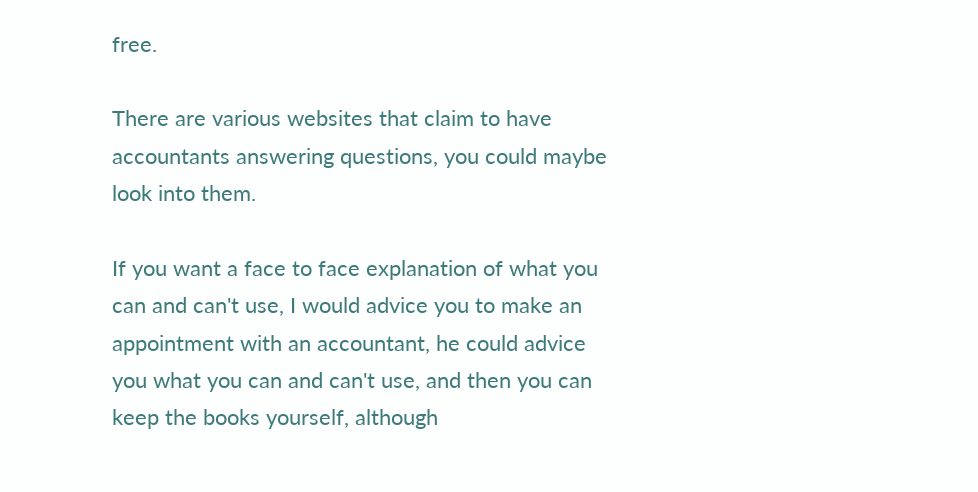free.

There are various websites that claim to have accountants answering questions, you could maybe look into them.

If you want a face to face explanation of what you can and can't use, I would advice you to make an appointment with an accountant, he could advice you what you can and can't use, and then you can keep the books yourself, although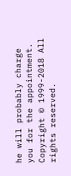he will probably charge you for the appointment.
Copyright © 1999-2018 All rights reserved.